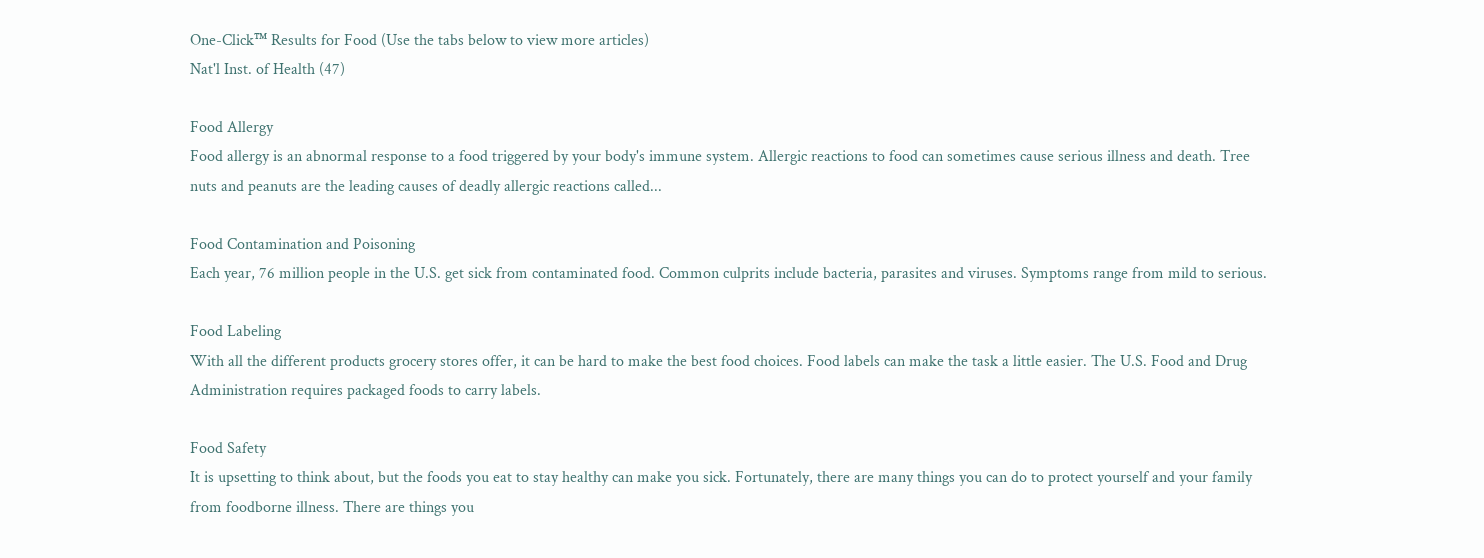One-Click™ Results for Food (Use the tabs below to view more articles)
Nat'l Inst. of Health (47)

Food Allergy
Food allergy is an abnormal response to a food triggered by your body's immune system. Allergic reactions to food can sometimes cause serious illness and death. Tree nuts and peanuts are the leading causes of deadly allergic reactions called...

Food Contamination and Poisoning
Each year, 76 million people in the U.S. get sick from contaminated food. Common culprits include bacteria, parasites and viruses. Symptoms range from mild to serious.

Food Labeling
With all the different products grocery stores offer, it can be hard to make the best food choices. Food labels can make the task a little easier. The U.S. Food and Drug Administration requires packaged foods to carry labels.

Food Safety
It is upsetting to think about, but the foods you eat to stay healthy can make you sick. Fortunately, there are many things you can do to protect yourself and your family from foodborne illness. There are things you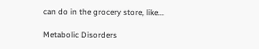can do in the grocery store, like...

Metabolic Disorders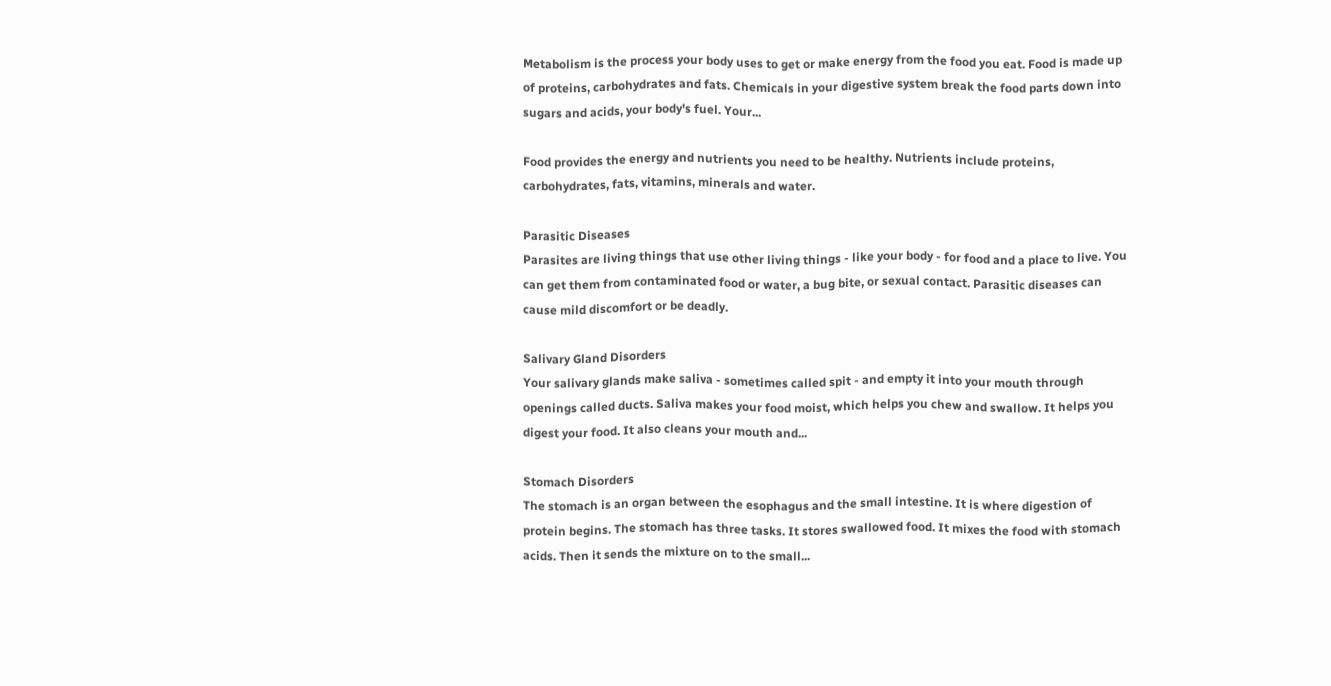Metabolism is the process your body uses to get or make energy from the food you eat. Food is made up of proteins, carbohydrates and fats. Chemicals in your digestive system break the food parts down into sugars and acids, your body's fuel. Your...

Food provides the energy and nutrients you need to be healthy. Nutrients include proteins, carbohydrates, fats, vitamins, minerals and water.

Parasitic Diseases
Parasites are living things that use other living things - like your body - for food and a place to live. You can get them from contaminated food or water, a bug bite, or sexual contact. Parasitic diseases can cause mild discomfort or be deadly.

Salivary Gland Disorders
Your salivary glands make saliva - sometimes called spit - and empty it into your mouth through openings called ducts. Saliva makes your food moist, which helps you chew and swallow. It helps you digest your food. It also cleans your mouth and...

Stomach Disorders
The stomach is an organ between the esophagus and the small intestine. It is where digestion of protein begins. The stomach has three tasks. It stores swallowed food. It mixes the food with stomach acids. Then it sends the mixture on to the small...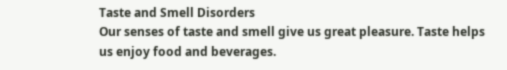Taste and Smell Disorders
Our senses of taste and smell give us great pleasure. Taste helps us enjoy food and beverages.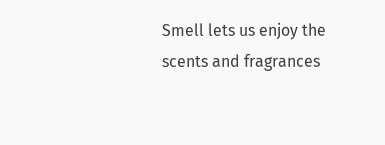Smell lets us enjoy the scents and fragrances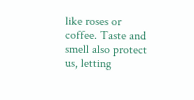like roses or coffee. Taste and smell also protect us, letting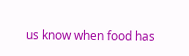us know when food has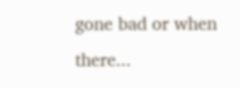gone bad or when there...